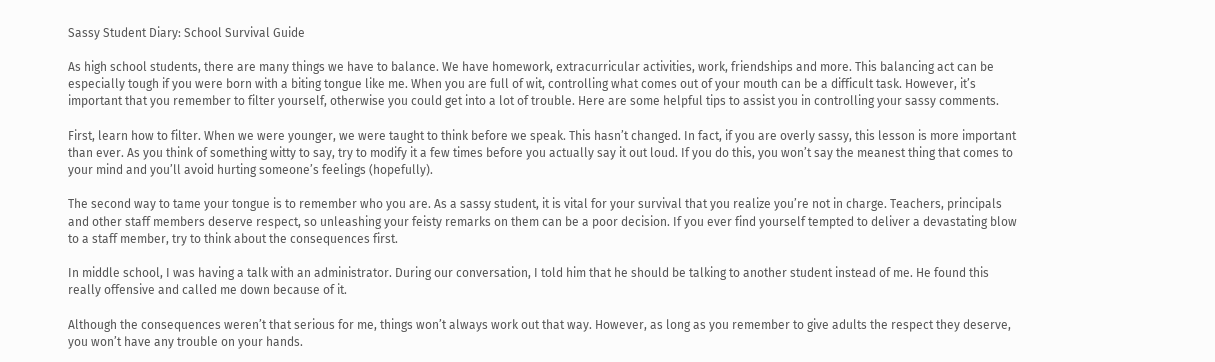Sassy Student Diary: School Survival Guide

As high school students, there are many things we have to balance. We have homework, extracurricular activities, work, friendships and more. This balancing act can be especially tough if you were born with a biting tongue like me. When you are full of wit, controlling what comes out of your mouth can be a difficult task. However, it’s important that you remember to filter yourself, otherwise you could get into a lot of trouble. Here are some helpful tips to assist you in controlling your sassy comments.

First, learn how to filter. When we were younger, we were taught to think before we speak. This hasn’t changed. In fact, if you are overly sassy, this lesson is more important than ever. As you think of something witty to say, try to modify it a few times before you actually say it out loud. If you do this, you won’t say the meanest thing that comes to your mind and you’ll avoid hurting someone’s feelings (hopefully).

The second way to tame your tongue is to remember who you are. As a sassy student, it is vital for your survival that you realize you’re not in charge. Teachers, principals and other staff members deserve respect, so unleashing your feisty remarks on them can be a poor decision. If you ever find yourself tempted to deliver a devastating blow to a staff member, try to think about the consequences first.

In middle school, I was having a talk with an administrator. During our conversation, I told him that he should be talking to another student instead of me. He found this really offensive and called me down because of it.

Although the consequences weren’t that serious for me, things won’t always work out that way. However, as long as you remember to give adults the respect they deserve, you won’t have any trouble on your hands.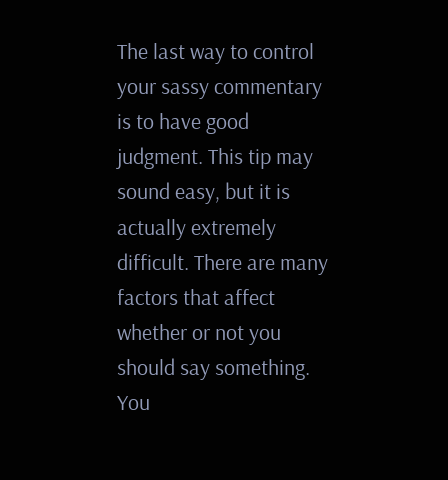The last way to control your sassy commentary is to have good judgment. This tip may sound easy, but it is actually extremely difficult. There are many factors that affect whether or not you should say something. You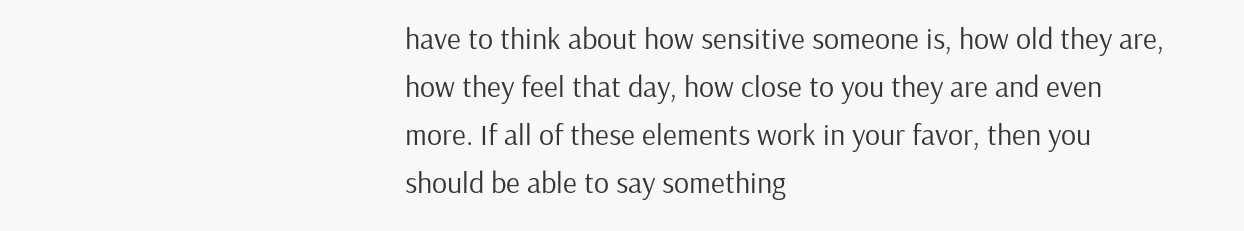have to think about how sensitive someone is, how old they are, how they feel that day, how close to you they are and even more. If all of these elements work in your favor, then you should be able to say something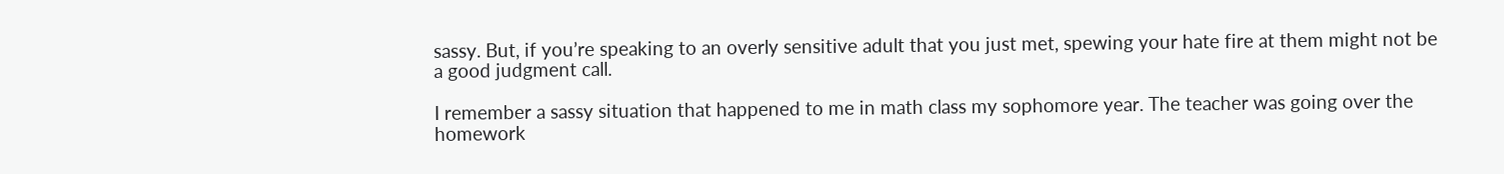sassy. But, if you’re speaking to an overly sensitive adult that you just met, spewing your hate fire at them might not be a good judgment call.

I remember a sassy situation that happened to me in math class my sophomore year. The teacher was going over the homework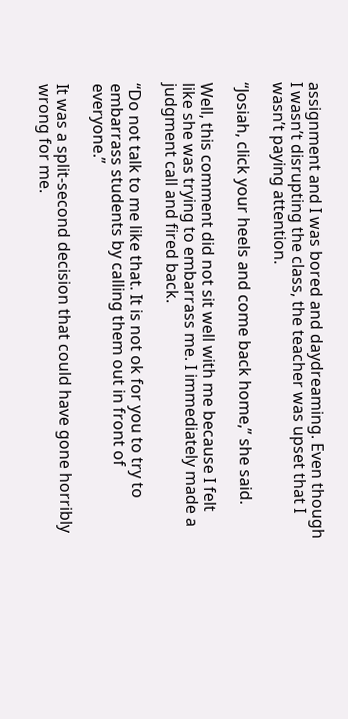assignment and I was bored and daydreaming. Even though I wasn’t disrupting the class, the teacher was upset that I wasn’t paying attention.

“Josiah, click your heels and come back home,” she said.

Well, this comment did not sit well with me because I felt like she was trying to embarrass me. I immediately made a judgment call and fired back.

“Do not talk to me like that. It is not ok for you to try to embarrass students by calling them out in front of everyone.”

It was a split-second decision that could have gone horribly wrong for me.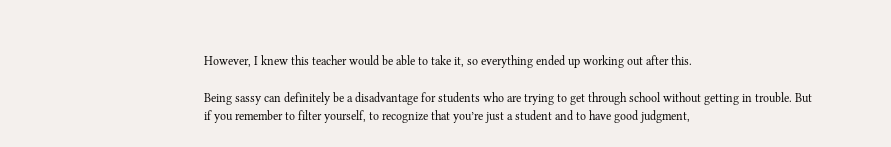However, I knew this teacher would be able to take it, so everything ended up working out after this.

Being sassy can definitely be a disadvantage for students who are trying to get through school without getting in trouble. But if you remember to filter yourself, to recognize that you’re just a student and to have good judgment,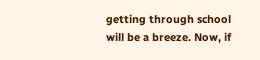getting through school will be a breeze. Now, if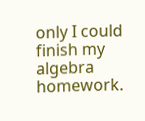only I could finish my algebra homework.